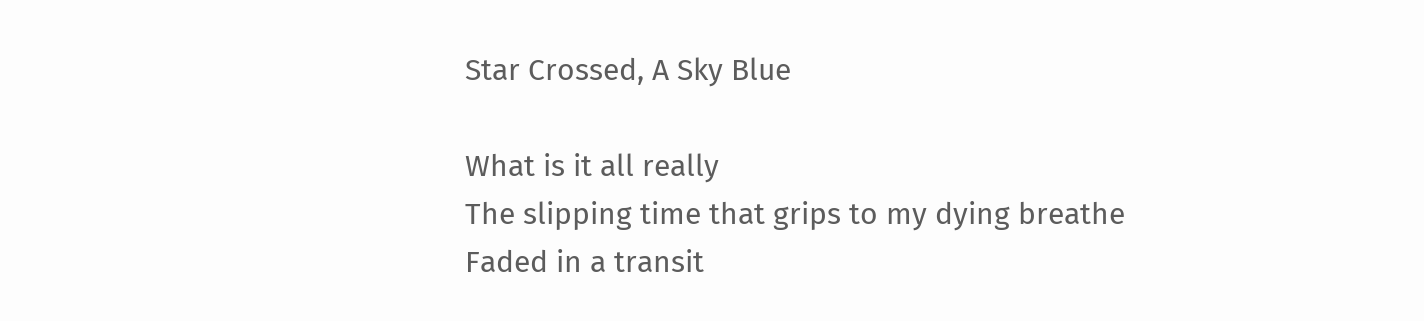Star Crossed, A Sky Blue

What is it all really
The slipping time that grips to my dying breathe
Faded in a transit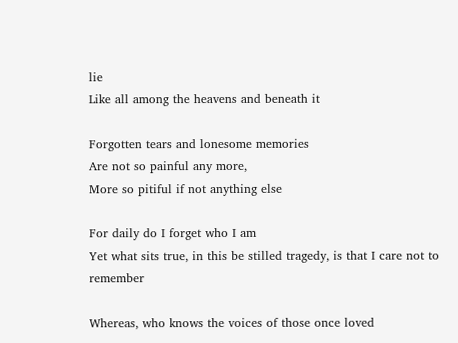lie
Like all among the heavens and beneath it

Forgotten tears and lonesome memories
Are not so painful any more,
More so pitiful if not anything else

For daily do I forget who I am
Yet what sits true, in this be stilled tragedy, is that I care not to remember

Whereas, who knows the voices of those once loved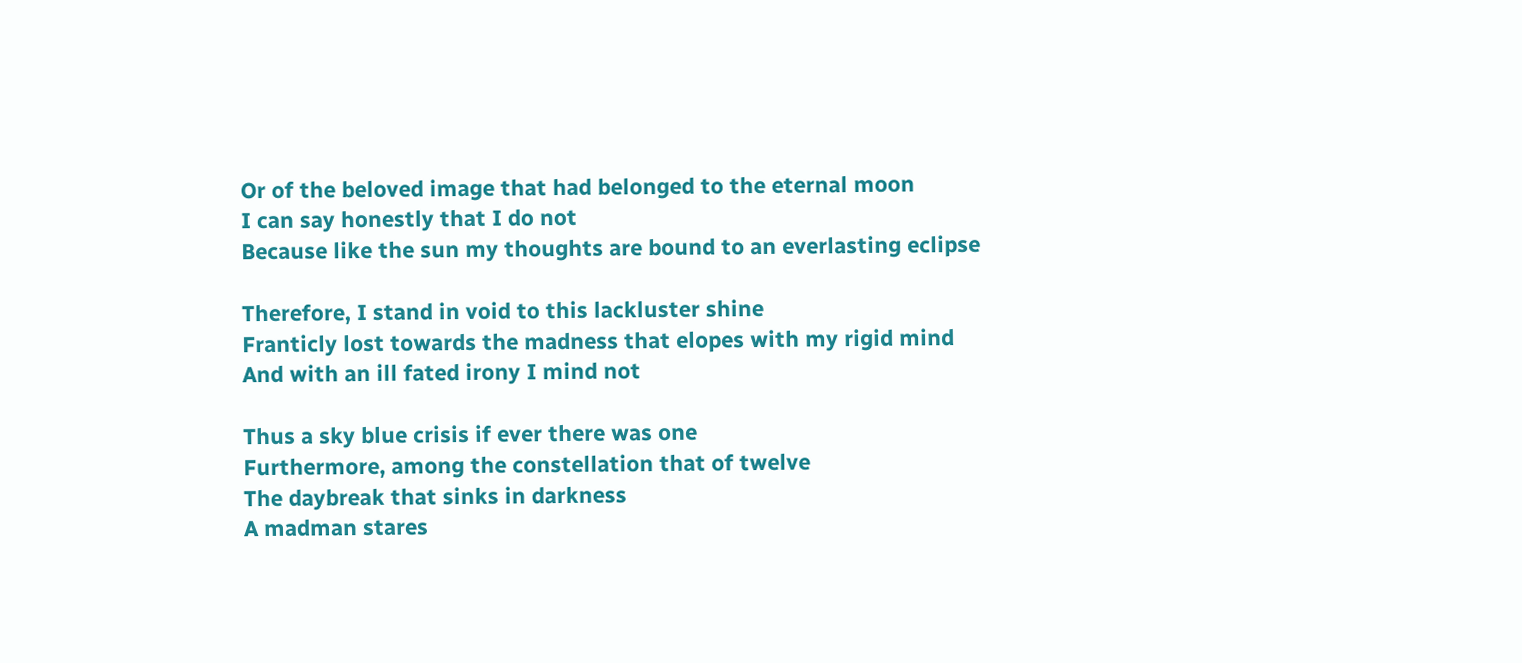Or of the beloved image that had belonged to the eternal moon
I can say honestly that I do not
Because like the sun my thoughts are bound to an everlasting eclipse

Therefore, I stand in void to this lackluster shine
Franticly lost towards the madness that elopes with my rigid mind
And with an ill fated irony I mind not

Thus a sky blue crisis if ever there was one
Furthermore, among the constellation that of twelve
The daybreak that sinks in darkness
A madman stares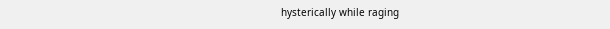hysterically while raging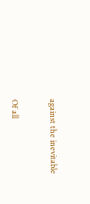against the inevitable


Of all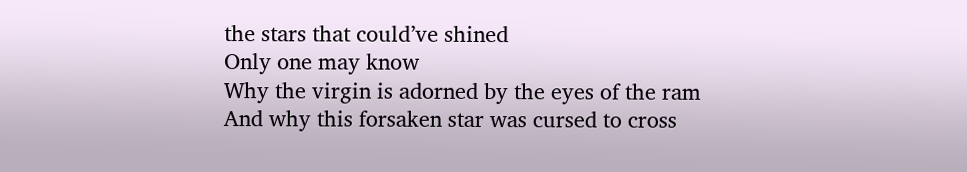the stars that could’ve shined
Only one may know
Why the virgin is adorned by the eyes of the ram
And why this forsaken star was cursed to cross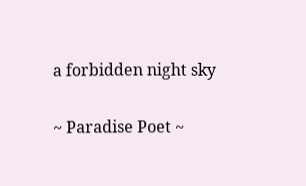a forbidden night sky

~ Paradise Poet ~